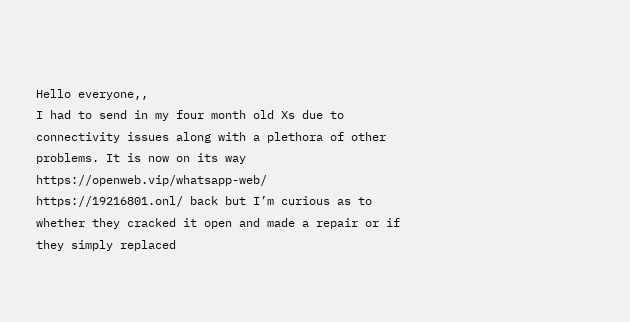Hello everyone,,
I had to send in my four month old Xs due to connectivity issues along with a plethora of other problems. It is now on its way https://openweb.vip/whatsapp-web/ https://19216801.onl/ back but I’m curious as to whether they cracked it open and made a repair or if they simply replaced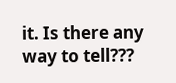it. Is there any way to tell???